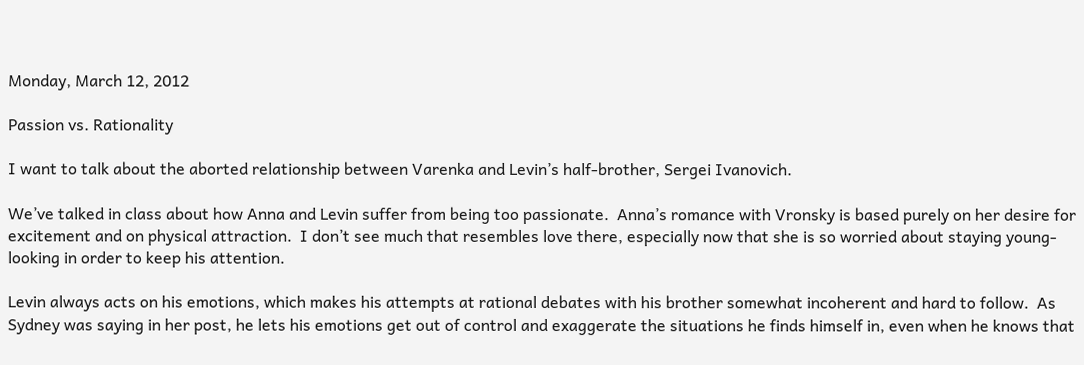Monday, March 12, 2012

Passion vs. Rationality

I want to talk about the aborted relationship between Varenka and Levin’s half-brother, Sergei Ivanovich.

We’ve talked in class about how Anna and Levin suffer from being too passionate.  Anna’s romance with Vronsky is based purely on her desire for excitement and on physical attraction.  I don’t see much that resembles love there, especially now that she is so worried about staying young-looking in order to keep his attention.

Levin always acts on his emotions, which makes his attempts at rational debates with his brother somewhat incoherent and hard to follow.  As Sydney was saying in her post, he lets his emotions get out of control and exaggerate the situations he finds himself in, even when he knows that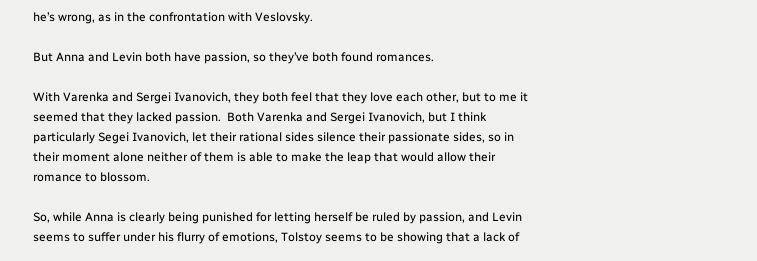he’s wrong, as in the confrontation with Veslovsky.

But Anna and Levin both have passion, so they’ve both found romances.

With Varenka and Sergei Ivanovich, they both feel that they love each other, but to me it seemed that they lacked passion.  Both Varenka and Sergei Ivanovich, but I think particularly Segei Ivanovich, let their rational sides silence their passionate sides, so in their moment alone neither of them is able to make the leap that would allow their romance to blossom.

So, while Anna is clearly being punished for letting herself be ruled by passion, and Levin seems to suffer under his flurry of emotions, Tolstoy seems to be showing that a lack of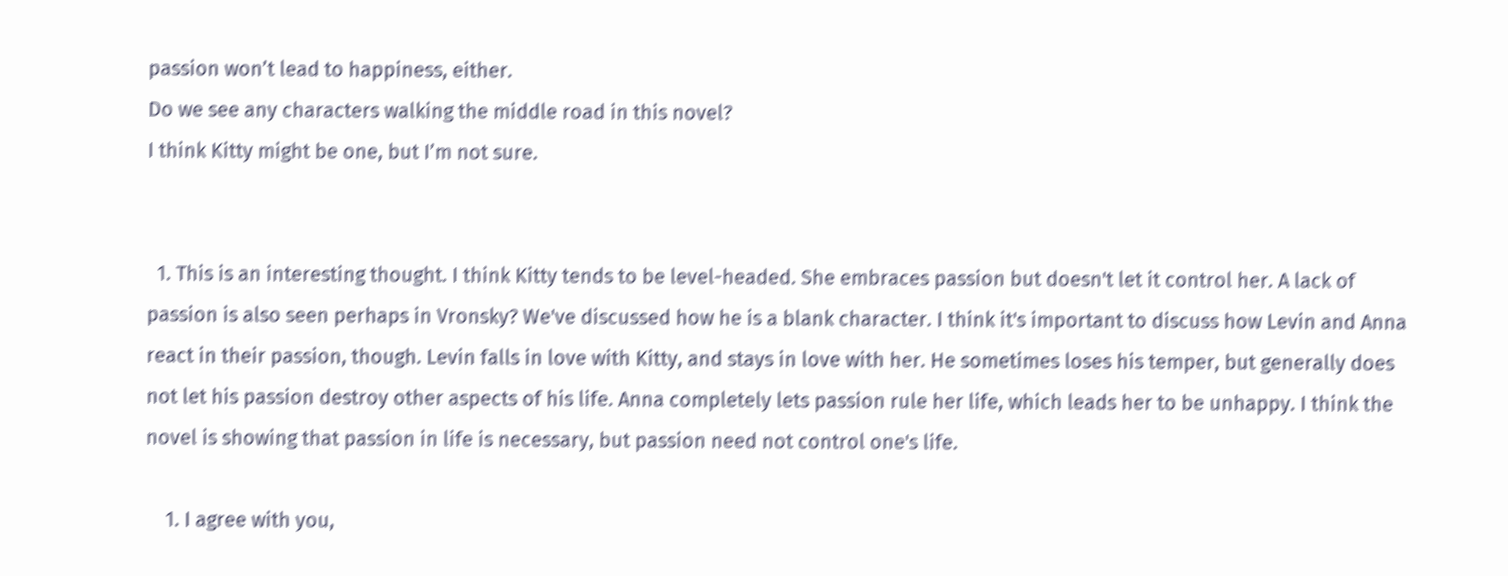passion won’t lead to happiness, either.
Do we see any characters walking the middle road in this novel?
I think Kitty might be one, but I’m not sure.


  1. This is an interesting thought. I think Kitty tends to be level-headed. She embraces passion but doesn't let it control her. A lack of passion is also seen perhaps in Vronsky? We've discussed how he is a blank character. I think it's important to discuss how Levin and Anna react in their passion, though. Levin falls in love with Kitty, and stays in love with her. He sometimes loses his temper, but generally does not let his passion destroy other aspects of his life. Anna completely lets passion rule her life, which leads her to be unhappy. I think the novel is showing that passion in life is necessary, but passion need not control one's life.

    1. I agree with you,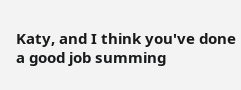Katy, and I think you've done a good job summing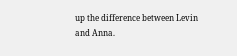up the difference between Levin and Anna.